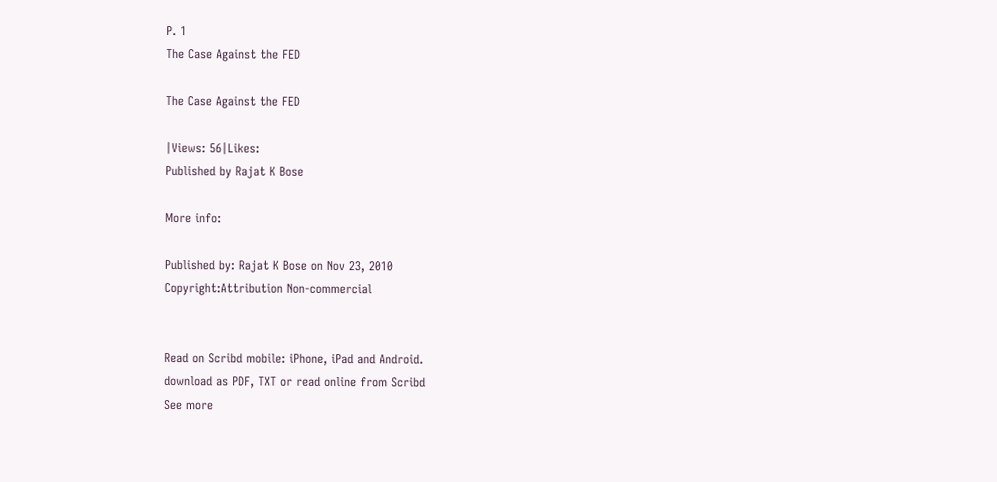P. 1
The Case Against the FED

The Case Against the FED

|Views: 56|Likes:
Published by Rajat K Bose

More info:

Published by: Rajat K Bose on Nov 23, 2010
Copyright:Attribution Non-commercial


Read on Scribd mobile: iPhone, iPad and Android.
download as PDF, TXT or read online from Scribd
See more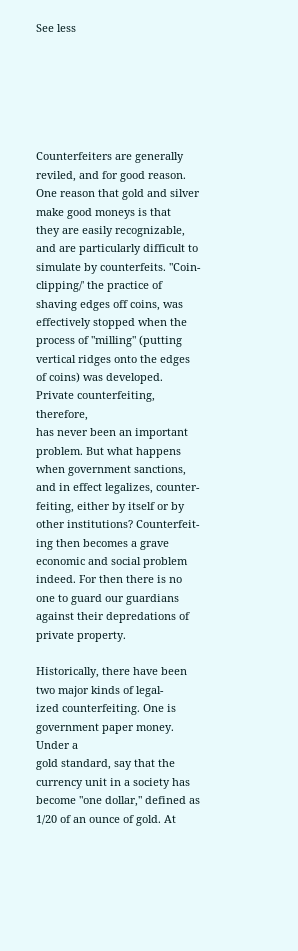See less






Counterfeiters are generally reviled, and for good reason.
One reason that gold and silver make good moneys is that
they are easily recognizable, and are particularly difficult to
simulate by counterfeits. "Coin-clipping/' the practice of
shaving edges off coins, was effectively stopped when the
process of "milling" (putting vertical ridges onto the edges
of coins) was developed. Private counterfeiting, therefore,
has never been an important problem. But what happens
when government sanctions, and in effect legalizes, counter-
feiting, either by itself or by other institutions? Counterfeit-
ing then becomes a grave economic and social problem
indeed. For then there is no one to guard our guardians
against their depredations of private property.

Historically, there have been two major kinds of legal-
ized counterfeiting. One is government paper money. Under a
gold standard, say that the currency unit in a society has
become "one dollar," defined as 1/20 of an ounce of gold. At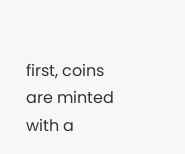first, coins are minted with a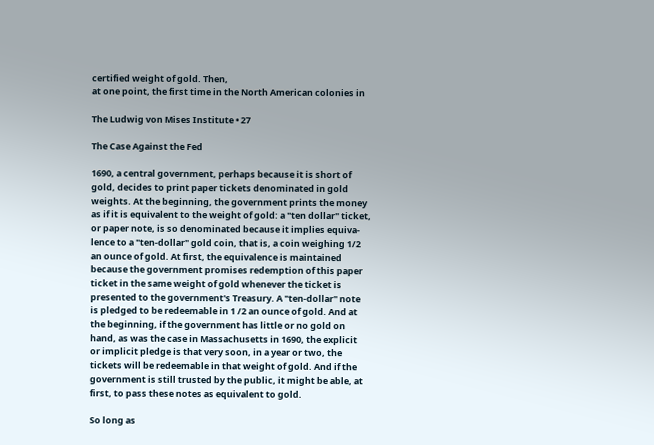certified weight of gold. Then,
at one point, the first time in the North American colonies in

The Ludwig von Mises Institute • 27

The Case Against the Fed

1690, a central government, perhaps because it is short of
gold, decides to print paper tickets denominated in gold
weights. At the beginning, the government prints the money
as if it is equivalent to the weight of gold: a "ten dollar" ticket,
or paper note, is so denominated because it implies equiva-
lence to a "ten-dollar" gold coin, that is, a coin weighing 1/2
an ounce of gold. At first, the equivalence is maintained
because the government promises redemption of this paper
ticket in the same weight of gold whenever the ticket is
presented to the government's Treasury. A "ten-dollar" note
is pledged to be redeemable in 1 /2 an ounce of gold. And at
the beginning, if the government has little or no gold on
hand, as was the case in Massachusetts in 1690, the explicit
or implicit pledge is that very soon, in a year or two, the
tickets will be redeemable in that weight of gold. And if the
government is still trusted by the public, it might be able, at
first, to pass these notes as equivalent to gold.

So long as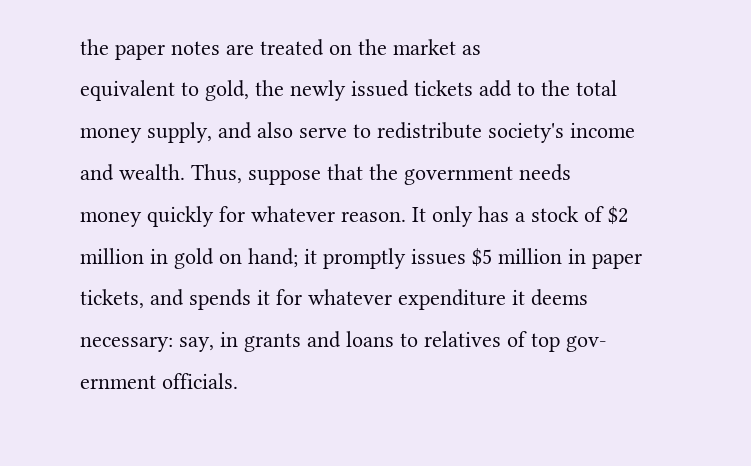the paper notes are treated on the market as
equivalent to gold, the newly issued tickets add to the total
money supply, and also serve to redistribute society's income
and wealth. Thus, suppose that the government needs
money quickly for whatever reason. It only has a stock of $2
million in gold on hand; it promptly issues $5 million in paper
tickets, and spends it for whatever expenditure it deems
necessary: say, in grants and loans to relatives of top gov-
ernment officials.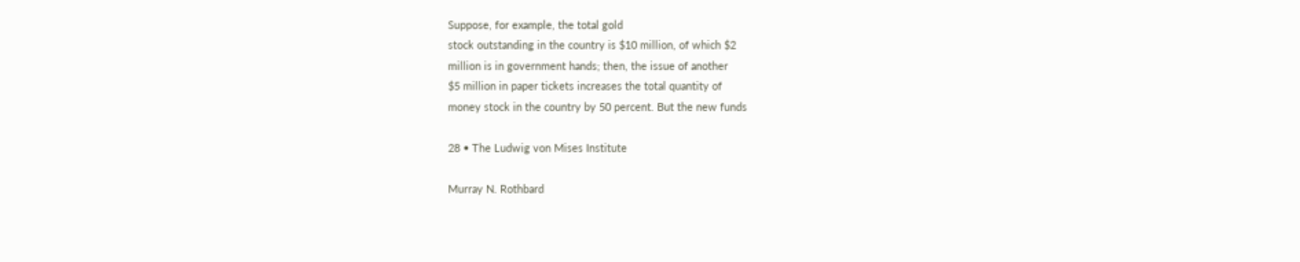Suppose, for example, the total gold
stock outstanding in the country is $10 million, of which $2
million is in government hands; then, the issue of another
$5 million in paper tickets increases the total quantity of
money stock in the country by 50 percent. But the new funds

28 • The Ludwig von Mises Institute

Murray N. Rothbard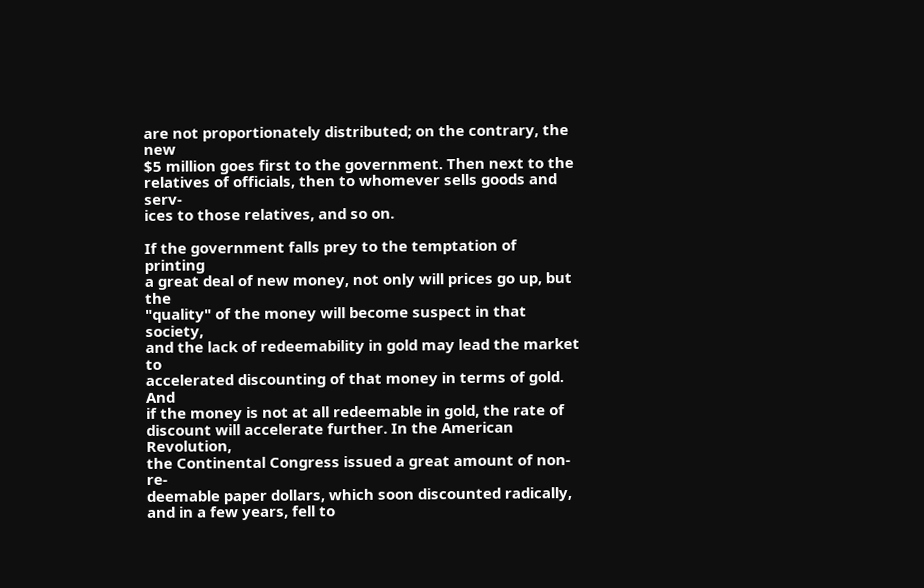are not proportionately distributed; on the contrary, the new
$5 million goes first to the government. Then next to the
relatives of officials, then to whomever sells goods and serv-
ices to those relatives, and so on.

If the government falls prey to the temptation of printing
a great deal of new money, not only will prices go up, but the
"quality" of the money will become suspect in that society,
and the lack of redeemability in gold may lead the market to
accelerated discounting of that money in terms of gold. And
if the money is not at all redeemable in gold, the rate of
discount will accelerate further. In the American Revolution,
the Continental Congress issued a great amount of non-re-
deemable paper dollars, which soon discounted radically,
and in a few years, fell to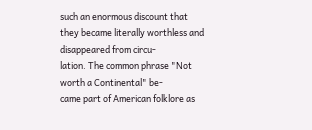such an enormous discount that
they became literally worthless and disappeared from circu-
lation. The common phrase "Not worth a Continental" be-
came part of American folklore as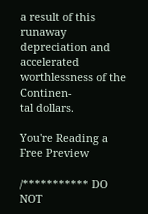a result of this runaway
depreciation and accelerated worthlessness of the Continen-
tal dollars.

You're Reading a Free Preview

/*********** DO NOT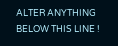ALTER ANYTHING BELOW THIS LINE !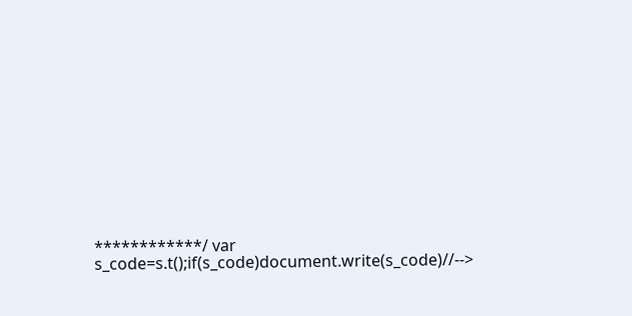************/ var s_code=s.t();if(s_code)document.write(s_code)//-->